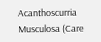Acanthoscurria Musculosa (Care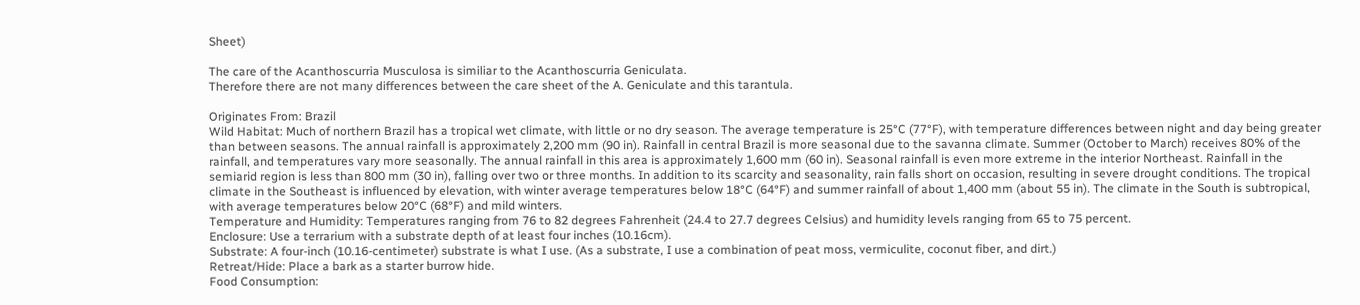Sheet)

The care of the Acanthoscurria Musculosa is similiar to the Acanthoscurria Geniculata.
Therefore there are not many differences between the care sheet of the A. Geniculate and this tarantula.

Originates From: Brazil
Wild Habitat: Much of northern Brazil has a tropical wet climate, with little or no dry season. The average temperature is 25°C (77°F), with temperature differences between night and day being greater than between seasons. The annual rainfall is approximately 2,200 mm (90 in). Rainfall in central Brazil is more seasonal due to the savanna climate. Summer (October to March) receives 80% of the rainfall, and temperatures vary more seasonally. The annual rainfall in this area is approximately 1,600 mm (60 in). Seasonal rainfall is even more extreme in the interior Northeast. Rainfall in the semiarid region is less than 800 mm (30 in), falling over two or three months. In addition to its scarcity and seasonality, rain falls short on occasion, resulting in severe drought conditions. The tropical climate in the Southeast is influenced by elevation, with winter average temperatures below 18°C (64°F) and summer rainfall of about 1,400 mm (about 55 in). The climate in the South is subtropical, with average temperatures below 20°C (68°F) and mild winters.
Temperature and Humidity: Temperatures ranging from 76 to 82 degrees Fahrenheit (24.4 to 27.7 degrees Celsius) and humidity levels ranging from 65 to 75 percent.
Enclosure: Use a terrarium with a substrate depth of at least four inches (10.16cm).
Substrate: A four-inch (10.16-centimeter) substrate is what I use. (As a substrate, I use a combination of peat moss, vermiculite, coconut fiber, and dirt.)
Retreat/Hide: Place a bark as a starter burrow hide.
Food Consumption: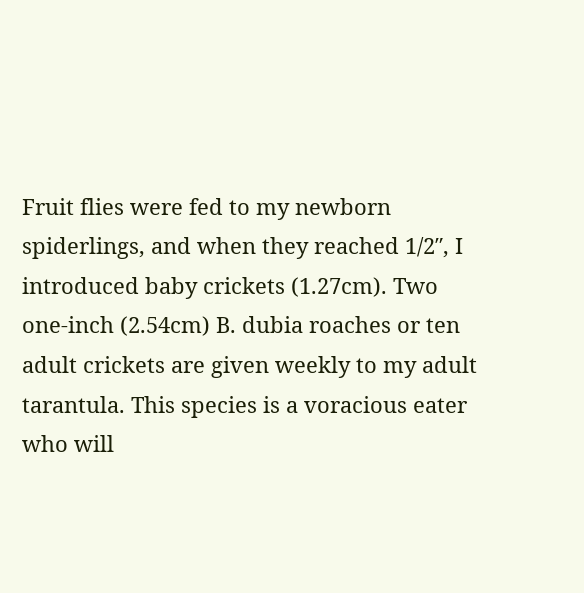Fruit flies were fed to my newborn spiderlings, and when they reached 1/2″, I introduced baby crickets (1.27cm). Two one-inch (2.54cm) B. dubia roaches or ten adult crickets are given weekly to my adult tarantula. This species is a voracious eater who will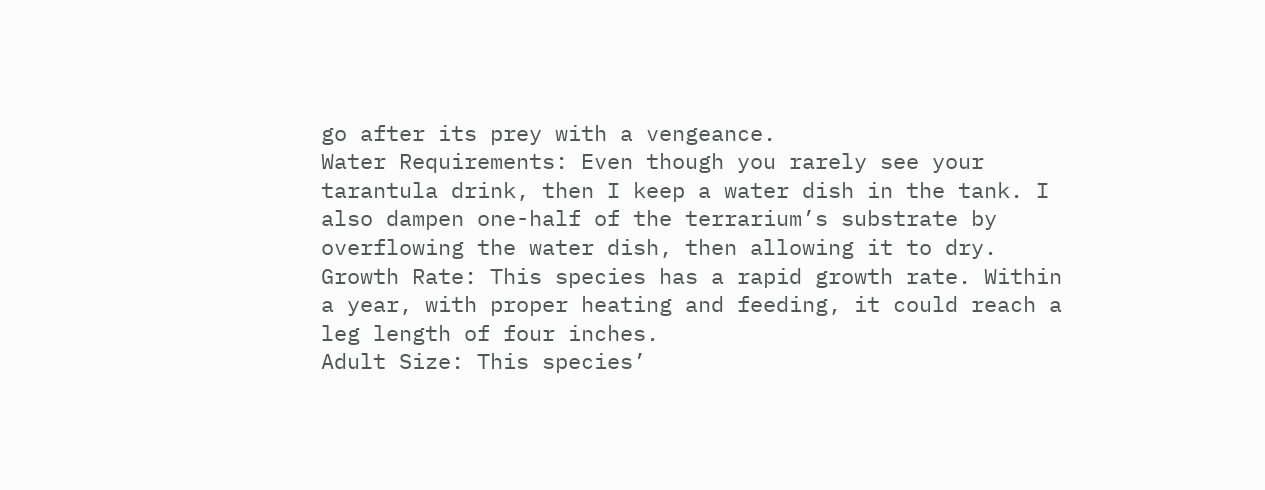go after its prey with a vengeance.
Water Requirements: Even though you rarely see your tarantula drink, then I keep a water dish in the tank. I also dampen one-half of the terrarium’s substrate by overflowing the water dish, then allowing it to dry.
Growth Rate: This species has a rapid growth rate. Within a year, with proper heating and feeding, it could reach a leg length of four inches.
Adult Size: This species’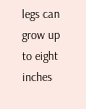legs can grow up to eight inches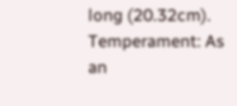long (20.32cm).
Temperament: As an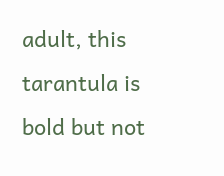adult, this tarantula is bold but not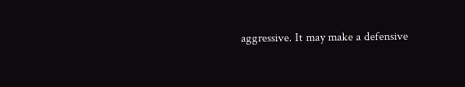aggressive. It may make a defensive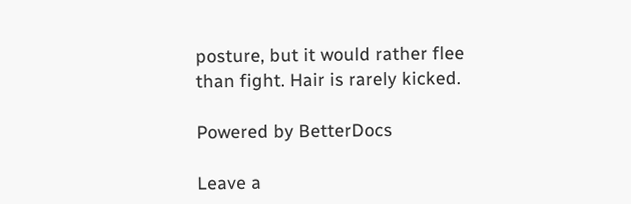posture, but it would rather flee than fight. Hair is rarely kicked.

Powered by BetterDocs

Leave a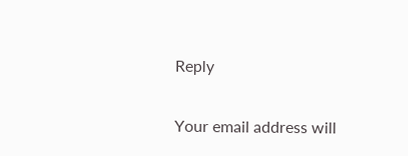Reply

Your email address will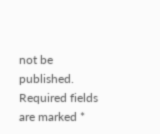not be published. Required fields are marked *